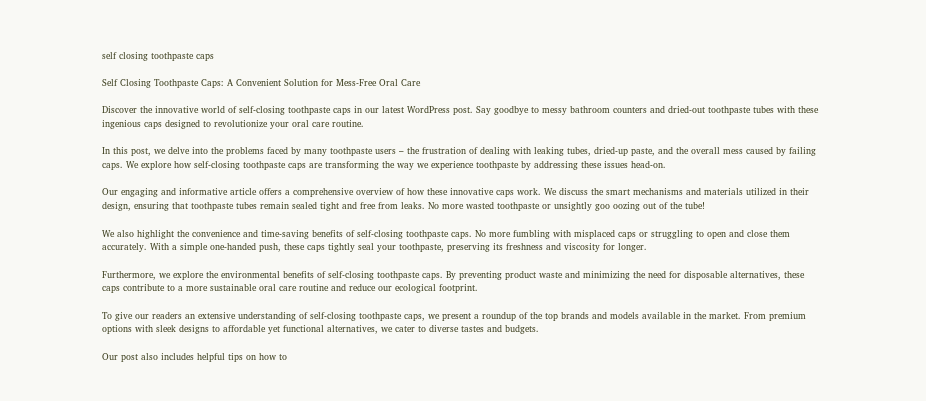self closing toothpaste caps

Self Closing Toothpaste Caps: A Convenient Solution for Mess-Free Oral Care

Discover the innovative world of self-closing toothpaste caps in our latest WordPress post. Say goodbye to messy bathroom counters and dried-out toothpaste tubes with these ingenious caps designed to revolutionize your oral care routine.

In this post, we delve into the problems faced by many toothpaste users – the frustration of dealing with leaking tubes, dried-up paste, and the overall mess caused by failing caps. We explore how self-closing toothpaste caps are transforming the way we experience toothpaste by addressing these issues head-on.

Our engaging and informative article offers a comprehensive overview of how these innovative caps work. We discuss the smart mechanisms and materials utilized in their design, ensuring that toothpaste tubes remain sealed tight and free from leaks. No more wasted toothpaste or unsightly goo oozing out of the tube!

We also highlight the convenience and time-saving benefits of self-closing toothpaste caps. No more fumbling with misplaced caps or struggling to open and close them accurately. With a simple one-handed push, these caps tightly seal your toothpaste, preserving its freshness and viscosity for longer.

Furthermore, we explore the environmental benefits of self-closing toothpaste caps. By preventing product waste and minimizing the need for disposable alternatives, these caps contribute to a more sustainable oral care routine and reduce our ecological footprint.

To give our readers an extensive understanding of self-closing toothpaste caps, we present a roundup of the top brands and models available in the market. From premium options with sleek designs to affordable yet functional alternatives, we cater to diverse tastes and budgets.

Our post also includes helpful tips on how to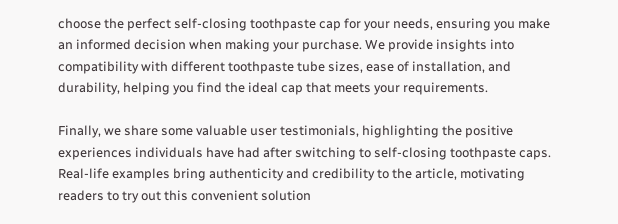choose the perfect self-closing toothpaste cap for your needs, ensuring you make an informed decision when making your purchase. We provide insights into compatibility with different toothpaste tube sizes, ease of installation, and durability, helping you find the ideal cap that meets your requirements.

Finally, we share some valuable user testimonials, highlighting the positive experiences individuals have had after switching to self-closing toothpaste caps. Real-life examples bring authenticity and credibility to the article, motivating readers to try out this convenient solution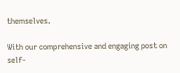themselves.

With our comprehensive and engaging post on self-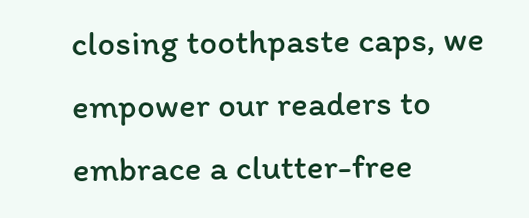closing toothpaste caps, we empower our readers to embrace a clutter-free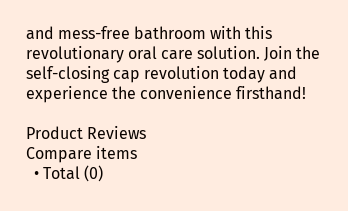and mess-free bathroom with this revolutionary oral care solution. Join the self-closing cap revolution today and experience the convenience firsthand!

Product Reviews
Compare items
  • Total (0)